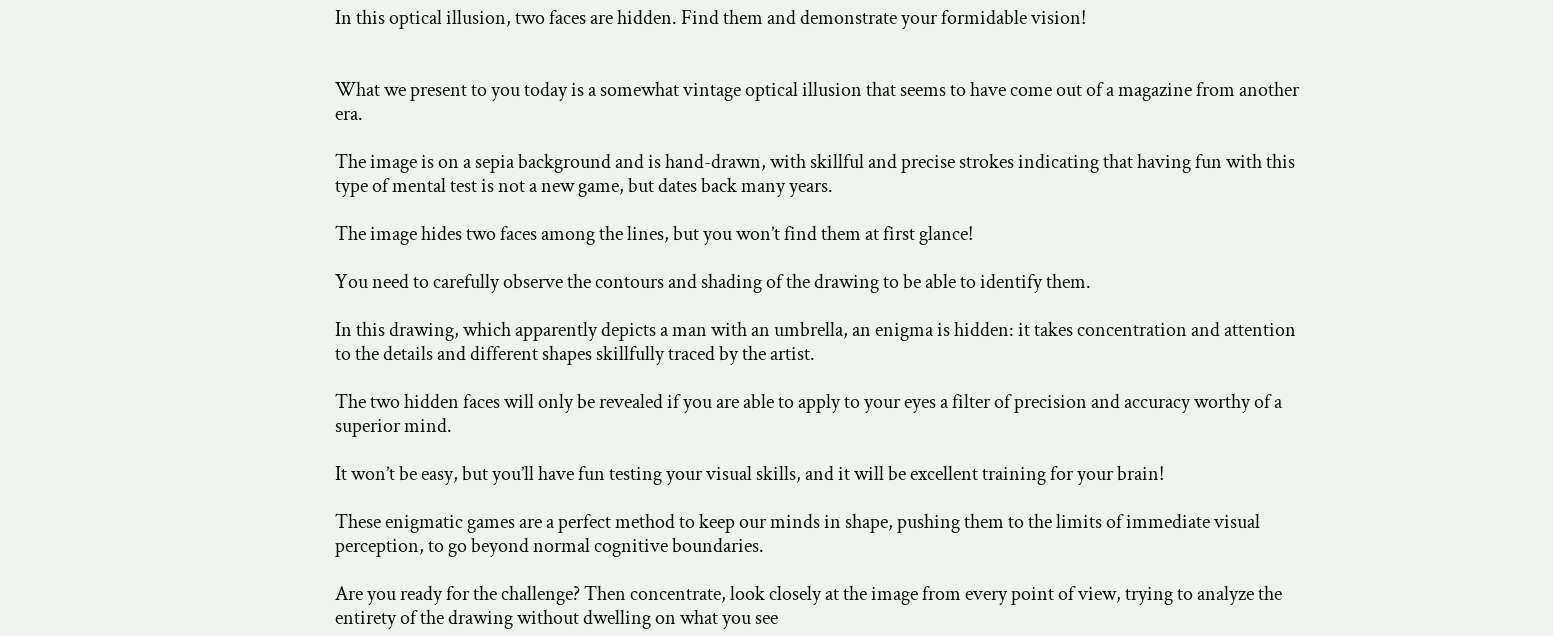In this optical illusion, two faces are hidden. Find them and demonstrate your formidable vision!


What we present to you today is a somewhat vintage optical illusion that seems to have come out of a magazine from another era.

The image is on a sepia background and is hand-drawn, with skillful and precise strokes indicating that having fun with this type of mental test is not a new game, but dates back many years.

The image hides two faces among the lines, but you won’t find them at first glance!

You need to carefully observe the contours and shading of the drawing to be able to identify them.

In this drawing, which apparently depicts a man with an umbrella, an enigma is hidden: it takes concentration and attention to the details and different shapes skillfully traced by the artist.

The two hidden faces will only be revealed if you are able to apply to your eyes a filter of precision and accuracy worthy of a superior mind.

It won’t be easy, but you’ll have fun testing your visual skills, and it will be excellent training for your brain!

These enigmatic games are a perfect method to keep our minds in shape, pushing them to the limits of immediate visual perception, to go beyond normal cognitive boundaries.

Are you ready for the challenge? Then concentrate, look closely at the image from every point of view, trying to analyze the entirety of the drawing without dwelling on what you see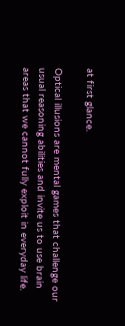at first glance.

Optical illusions are mental games that challenge our usual reasoning abilities and invite us to use brain areas that we cannot fully exploit in everyday life.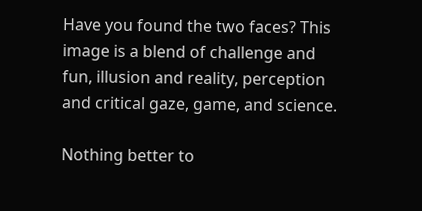Have you found the two faces? This image is a blend of challenge and fun, illusion and reality, perception and critical gaze, game, and science.

Nothing better to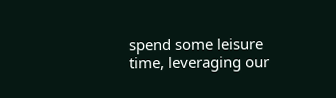spend some leisure time, leveraging our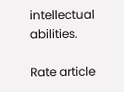intellectual abilities.

Rate article